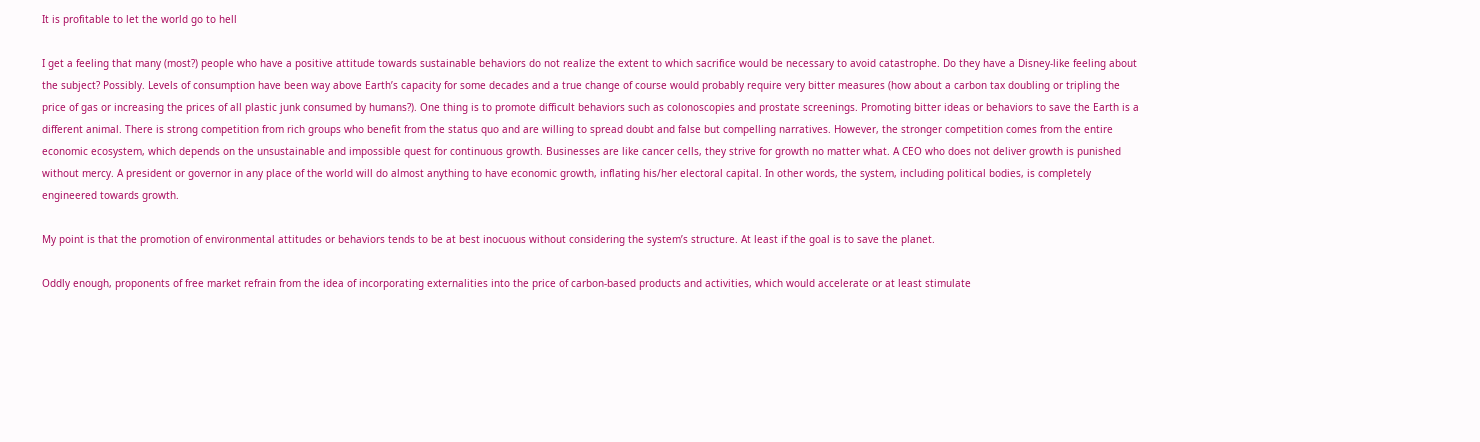It is profitable to let the world go to hell

I get a feeling that many (most?) people who have a positive attitude towards sustainable behaviors do not realize the extent to which sacrifice would be necessary to avoid catastrophe. Do they have a Disney-like feeling about the subject? Possibly. Levels of consumption have been way above Earth’s capacity for some decades and a true change of course would probably require very bitter measures (how about a carbon tax doubling or tripling the price of gas or increasing the prices of all plastic junk consumed by humans?). One thing is to promote difficult behaviors such as colonoscopies and prostate screenings. Promoting bitter ideas or behaviors to save the Earth is a different animal. There is strong competition from rich groups who benefit from the status quo and are willing to spread doubt and false but compelling narratives. However, the stronger competition comes from the entire economic ecosystem, which depends on the unsustainable and impossible quest for continuous growth. Businesses are like cancer cells, they strive for growth no matter what. A CEO who does not deliver growth is punished without mercy. A president or governor in any place of the world will do almost anything to have economic growth, inflating his/her electoral capital. In other words, the system, including political bodies, is completely engineered towards growth.

My point is that the promotion of environmental attitudes or behaviors tends to be at best inocuous without considering the system’s structure. At least if the goal is to save the planet.

Oddly enough, proponents of free market refrain from the idea of incorporating externalities into the price of carbon-based products and activities, which would accelerate or at least stimulate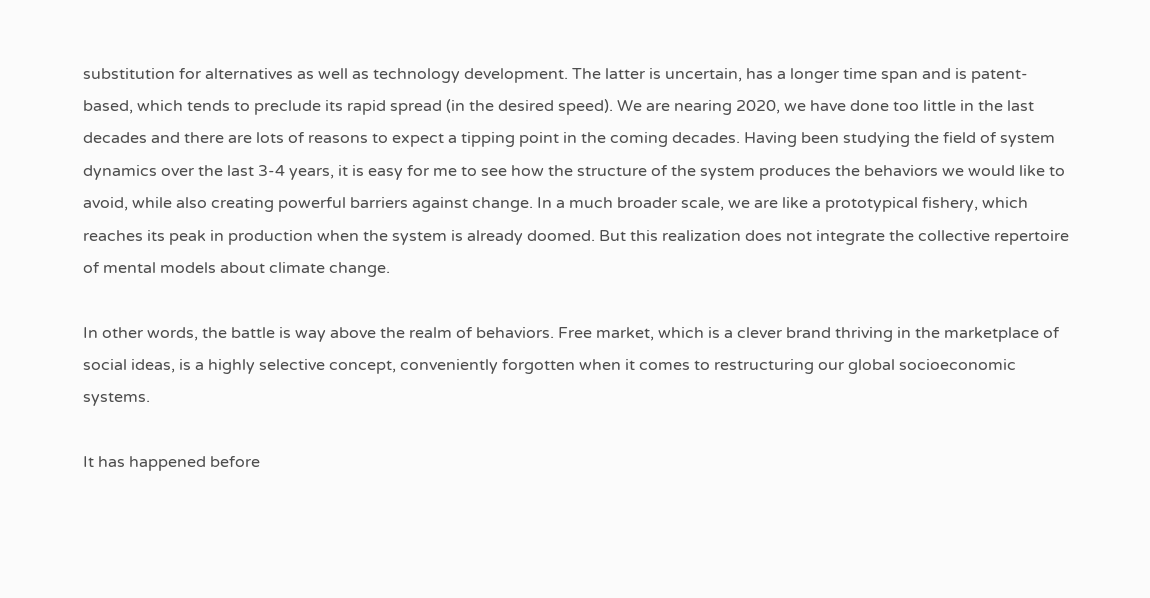substitution for alternatives as well as technology development. The latter is uncertain, has a longer time span and is patent-based, which tends to preclude its rapid spread (in the desired speed). We are nearing 2020, we have done too little in the last decades and there are lots of reasons to expect a tipping point in the coming decades. Having been studying the field of system dynamics over the last 3-4 years, it is easy for me to see how the structure of the system produces the behaviors we would like to avoid, while also creating powerful barriers against change. In a much broader scale, we are like a prototypical fishery, which reaches its peak in production when the system is already doomed. But this realization does not integrate the collective repertoire of mental models about climate change.

In other words, the battle is way above the realm of behaviors. Free market, which is a clever brand thriving in the marketplace of social ideas, is a highly selective concept, conveniently forgotten when it comes to restructuring our global socioeconomic systems.

It has happened before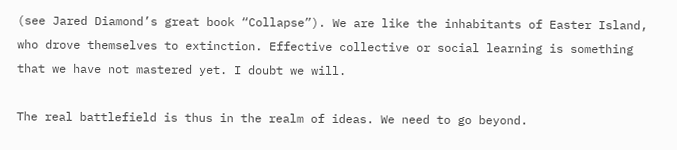(see Jared Diamond’s great book “Collapse”). We are like the inhabitants of Easter Island, who drove themselves to extinction. Effective collective or social learning is something that we have not mastered yet. I doubt we will.

The real battlefield is thus in the realm of ideas. We need to go beyond.